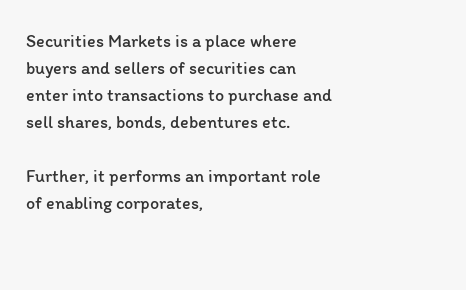Securities Markets is a place where buyers and sellers of securities can enter into transactions to purchase and sell shares, bonds, debentures etc.

Further, it performs an important role of enabling corporates,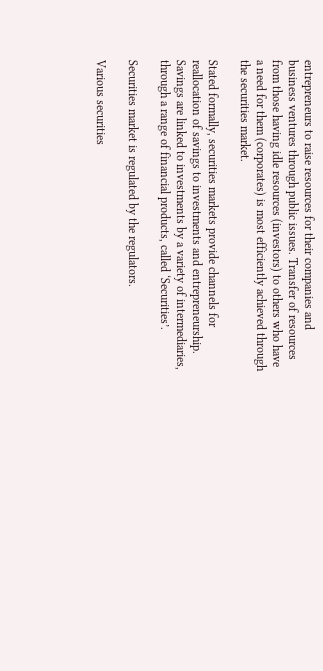entrepreneurs to raise resources for their companies and business ventures through public issues. Transfer of resources from those having idle resources (investors) to others who have a need for them (corporates) is most efficiently achieved through the securities market.

Stated formally, securities markets provide channels for reallocation of savings to investments and entrepreneurship. Savings are linked to investments by a variety of intermediaries, through a range of financial products, called ‘Securities’.

Securities market is regulated by the regulators.

Various securities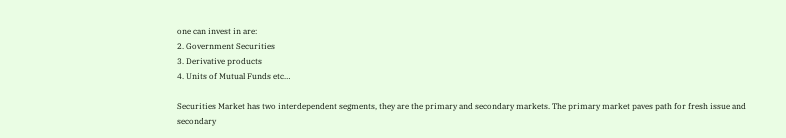one can invest in are:
2. Government Securities
3. Derivative products
4. Units of Mutual Funds etc…

Securities Market has two interdependent segments, they are the primary and secondary markets. The primary market paves path for fresh issue and secondary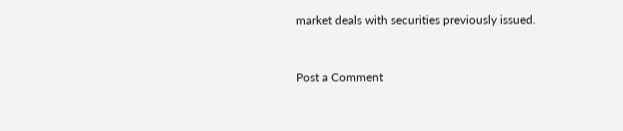market deals with securities previously issued.


Post a Comment